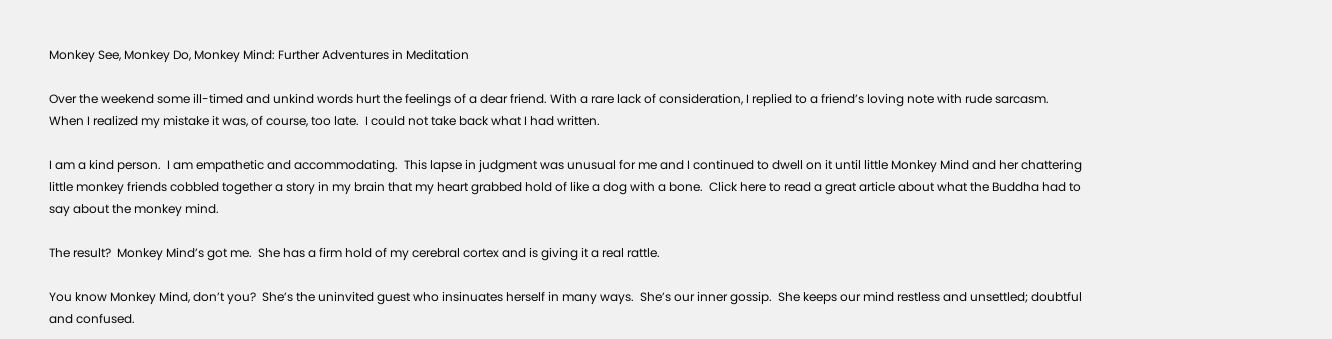Monkey See, Monkey Do, Monkey Mind: Further Adventures in Meditation

Over the weekend some ill-timed and unkind words hurt the feelings of a dear friend. With a rare lack of consideration, I replied to a friend’s loving note with rude sarcasm.  When I realized my mistake it was, of course, too late.  I could not take back what I had written.

I am a kind person.  I am empathetic and accommodating.  This lapse in judgment was unusual for me and I continued to dwell on it until little Monkey Mind and her chattering little monkey friends cobbled together a story in my brain that my heart grabbed hold of like a dog with a bone.  Click here to read a great article about what the Buddha had to say about the monkey mind.

The result?  Monkey Mind’s got me.  She has a firm hold of my cerebral cortex and is giving it a real rattle.

You know Monkey Mind, don’t you?  She’s the uninvited guest who insinuates herself in many ways.  She’s our inner gossip.  She keeps our mind restless and unsettled; doubtful and confused.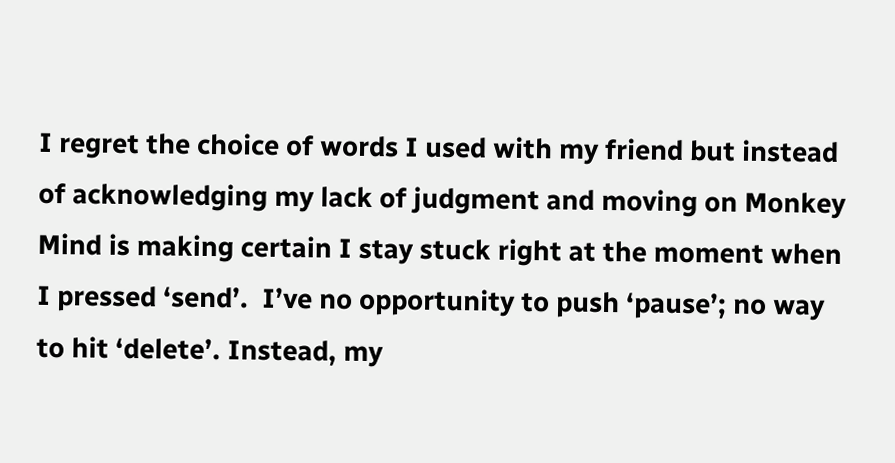I regret the choice of words I used with my friend but instead of acknowledging my lack of judgment and moving on Monkey Mind is making certain I stay stuck right at the moment when I pressed ‘send’.  I’ve no opportunity to push ‘pause’; no way to hit ‘delete’. Instead, my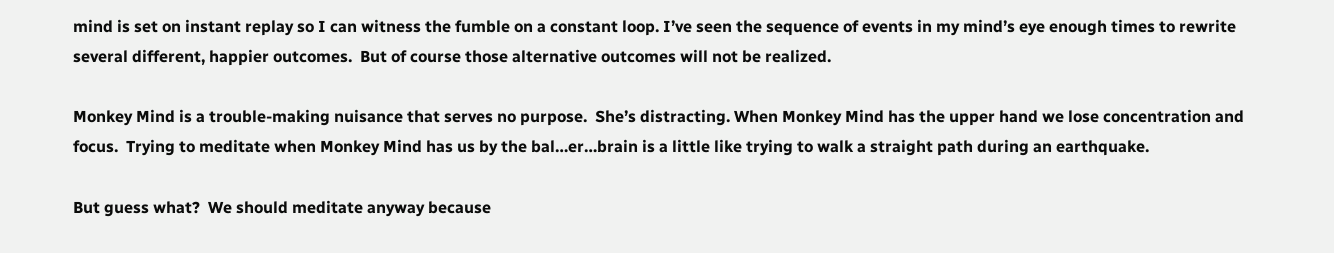mind is set on instant replay so I can witness the fumble on a constant loop. I’ve seen the sequence of events in my mind’s eye enough times to rewrite several different, happier outcomes.  But of course those alternative outcomes will not be realized.

Monkey Mind is a trouble-making nuisance that serves no purpose.  She’s distracting. When Monkey Mind has the upper hand we lose concentration and focus.  Trying to meditate when Monkey Mind has us by the bal…er…brain is a little like trying to walk a straight path during an earthquake.

But guess what?  We should meditate anyway because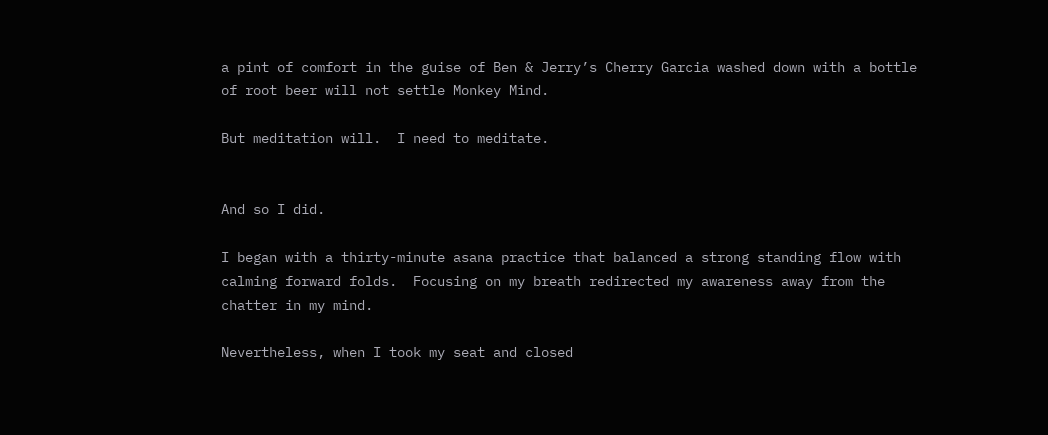a pint of comfort in the guise of Ben & Jerry’s Cherry Garcia washed down with a bottle of root beer will not settle Monkey Mind.

But meditation will.  I need to meditate.


And so I did.

I began with a thirty-minute asana practice that balanced a strong standing flow with calming forward folds.  Focusing on my breath redirected my awareness away from the chatter in my mind.

Nevertheless, when I took my seat and closed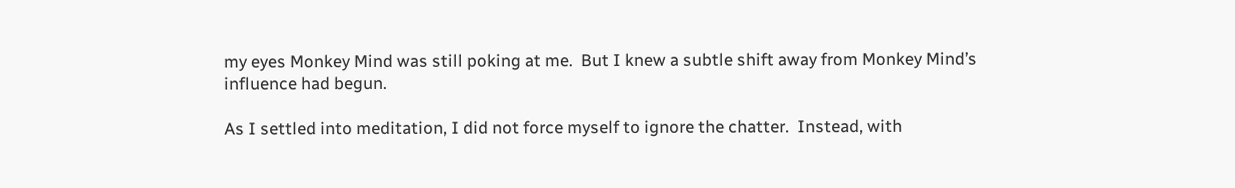my eyes Monkey Mind was still poking at me.  But I knew a subtle shift away from Monkey Mind’s influence had begun.

As I settled into meditation, I did not force myself to ignore the chatter.  Instead, with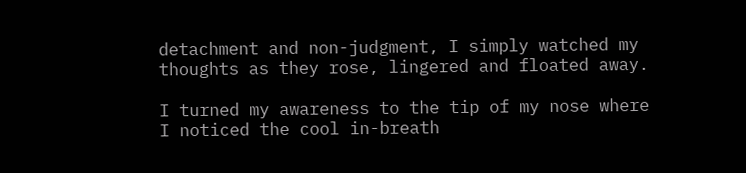detachment and non-judgment, I simply watched my thoughts as they rose, lingered and floated away.

I turned my awareness to the tip of my nose where I noticed the cool in-breath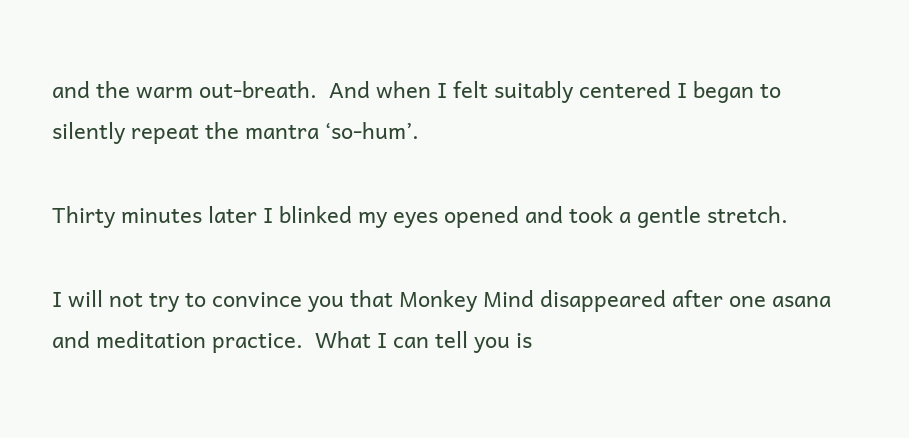and the warm out-breath.  And when I felt suitably centered I began to silently repeat the mantra ‘so-hum’.

Thirty minutes later I blinked my eyes opened and took a gentle stretch.

I will not try to convince you that Monkey Mind disappeared after one asana and meditation practice.  What I can tell you is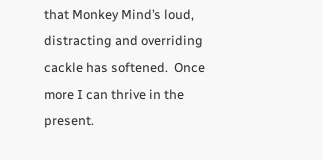that Monkey Mind’s loud, distracting and overriding cackle has softened.  Once more I can thrive in the present.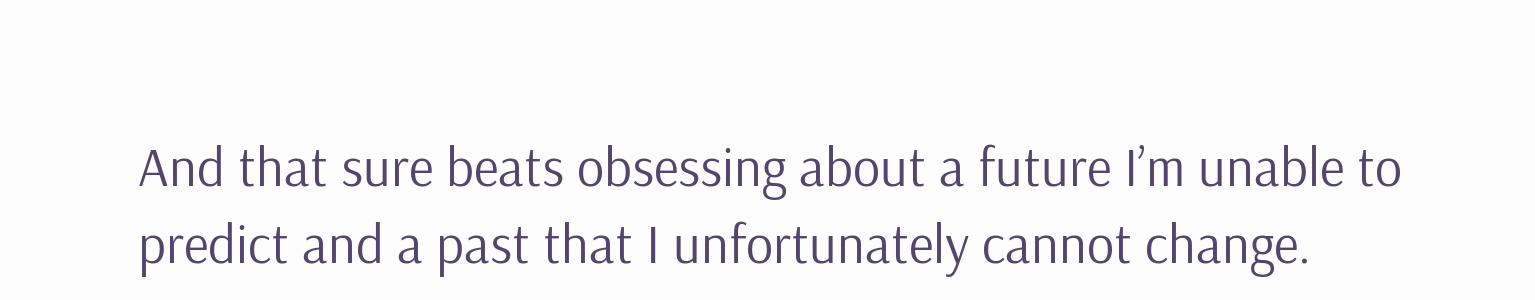And that sure beats obsessing about a future I’m unable to predict and a past that I unfortunately cannot change.